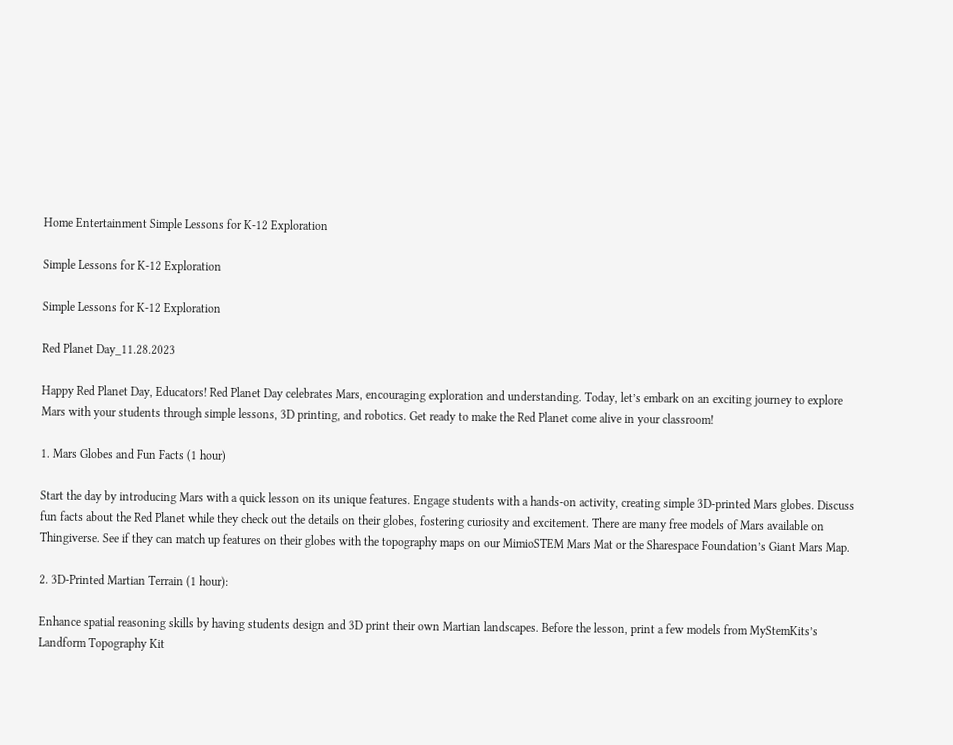Home Entertainment Simple Lessons for K-12 Exploration

Simple Lessons for K-12 Exploration

Simple Lessons for K-12 Exploration

Red Planet Day_11.28.2023

Happy Red Planet Day, Educators! Red Planet Day celebrates Mars, encouraging exploration and understanding. Today, let’s embark on an exciting journey to explore Mars with your students through simple lessons, 3D printing, and robotics. Get ready to make the Red Planet come alive in your classroom!

1. Mars Globes and Fun Facts (1 hour)

Start the day by introducing Mars with a quick lesson on its unique features. Engage students with a hands-on activity, creating simple 3D-printed Mars globes. Discuss fun facts about the Red Planet while they check out the details on their globes, fostering curiosity and excitement. There are many free models of Mars available on Thingiverse. See if they can match up features on their globes with the topography maps on our MimioSTEM Mars Mat or the Sharespace Foundation’s Giant Mars Map.

2. 3D-Printed Martian Terrain (1 hour):

Enhance spatial reasoning skills by having students design and 3D print their own Martian landscapes. Before the lesson, print a few models from MyStemKits’s Landform Topography Kit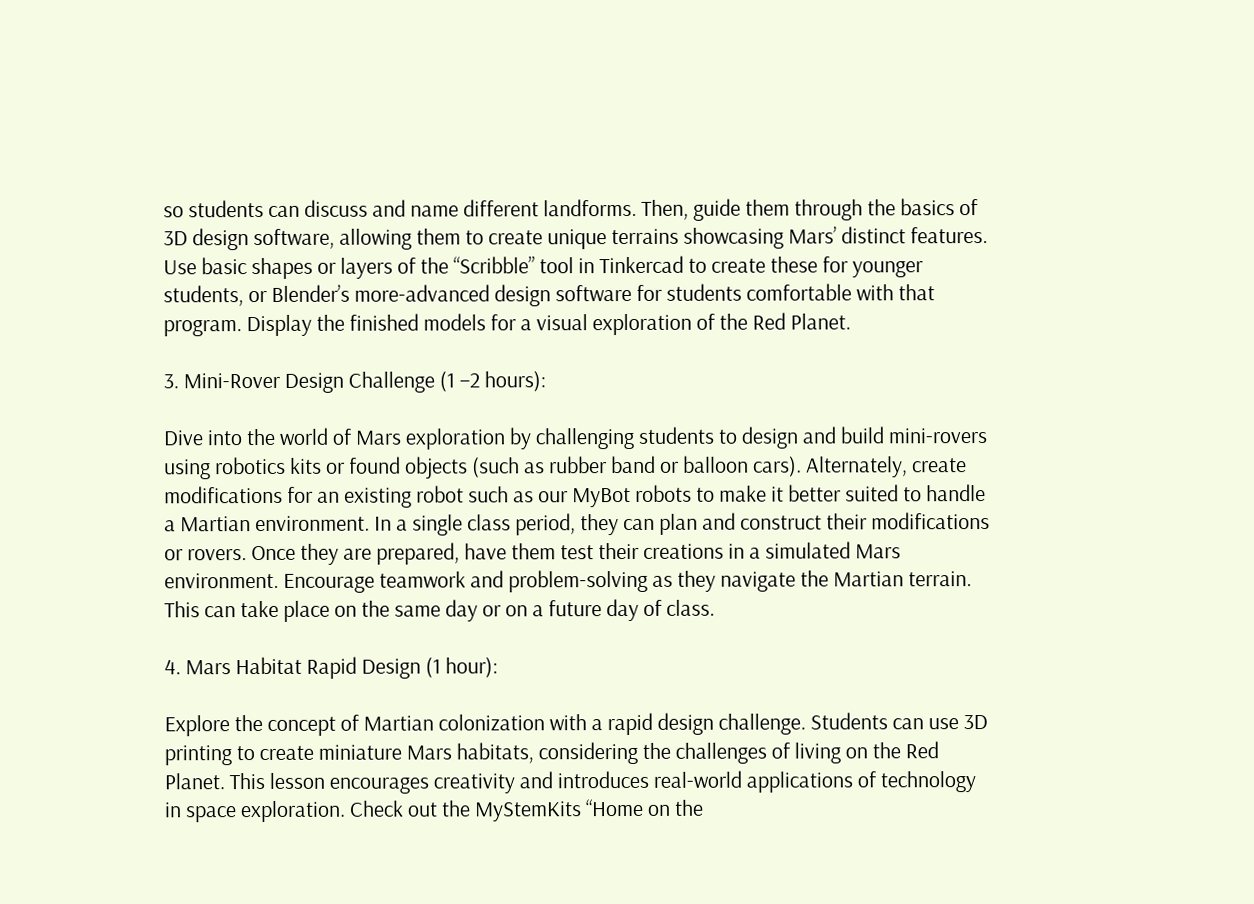so students can discuss and name different landforms. Then, guide them through the basics of 3D design software, allowing them to create unique terrains showcasing Mars’ distinct features. Use basic shapes or layers of the “Scribble” tool in Tinkercad to create these for younger students, or Blender’s more-advanced design software for students comfortable with that program. Display the finished models for a visual exploration of the Red Planet.

3. Mini-Rover Design Challenge (1 –2 hours):

Dive into the world of Mars exploration by challenging students to design and build mini-rovers using robotics kits or found objects (such as rubber band or balloon cars). Alternately, create modifications for an existing robot such as our MyBot robots to make it better suited to handle a Martian environment. In a single class period, they can plan and construct their modifications or rovers. Once they are prepared, have them test their creations in a simulated Mars environment. Encourage teamwork and problem-solving as they navigate the Martian terrain. This can take place on the same day or on a future day of class.

4. Mars Habitat Rapid Design (1 hour):

Explore the concept of Martian colonization with a rapid design challenge. Students can use 3D printing to create miniature Mars habitats, considering the challenges of living on the Red Planet. This lesson encourages creativity and introduces real-world applications of technology in space exploration. Check out the MyStemKits “Home on the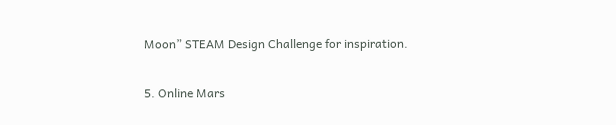Moon” STEAM Design Challenge for inspiration.

5. Online Mars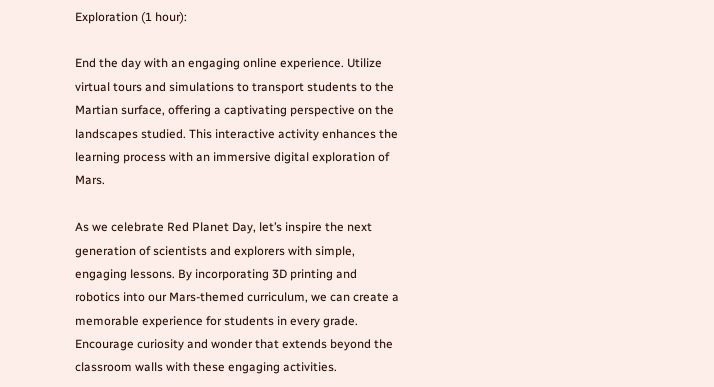Exploration (1 hour):

End the day with an engaging online experience. Utilize virtual tours and simulations to transport students to the Martian surface, offering a captivating perspective on the landscapes studied. This interactive activity enhances the learning process with an immersive digital exploration of Mars.

As we celebrate Red Planet Day, let’s inspire the next generation of scientists and explorers with simple, engaging lessons. By incorporating 3D printing and robotics into our Mars-themed curriculum, we can create a memorable experience for students in every grade. Encourage curiosity and wonder that extends beyond the classroom walls with these engaging activities.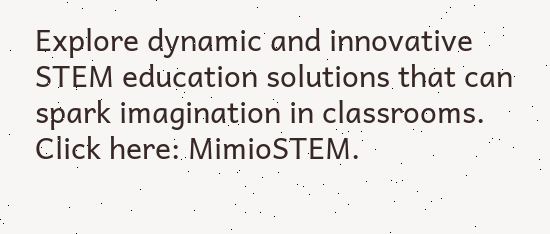Explore dynamic and innovative STEM education solutions that can spark imagination in classrooms. Click here: MimioSTEM.